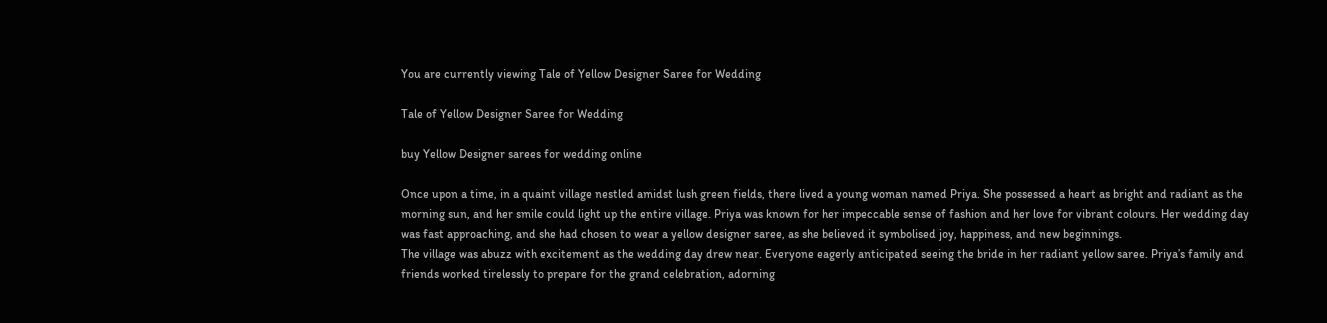You are currently viewing Tale of Yellow Designer Saree for Wedding

Tale of Yellow Designer Saree for Wedding

buy Yellow Designer sarees for wedding online

Once upon a time, in a quaint village nestled amidst lush green fields, there lived a young woman named Priya. She possessed a heart as bright and radiant as the morning sun, and her smile could light up the entire village. Priya was known for her impeccable sense of fashion and her love for vibrant colours. Her wedding day was fast approaching, and she had chosen to wear a yellow designer saree, as she believed it symbolised joy, happiness, and new beginnings.
The village was abuzz with excitement as the wedding day drew near. Everyone eagerly anticipated seeing the bride in her radiant yellow saree. Priya’s family and friends worked tirelessly to prepare for the grand celebration, adorning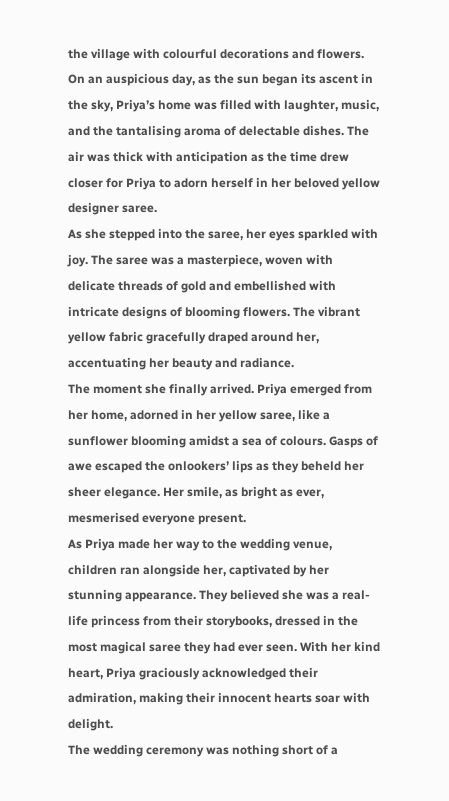the village with colourful decorations and flowers.
On an auspicious day, as the sun began its ascent in the sky, Priya’s home was filled with laughter, music, and the tantalising aroma of delectable dishes. The air was thick with anticipation as the time drew closer for Priya to adorn herself in her beloved yellow designer saree.
As she stepped into the saree, her eyes sparkled with joy. The saree was a masterpiece, woven with delicate threads of gold and embellished with intricate designs of blooming flowers. The vibrant yellow fabric gracefully draped around her, accentuating her beauty and radiance.
The moment she finally arrived. Priya emerged from her home, adorned in her yellow saree, like a sunflower blooming amidst a sea of colours. Gasps of awe escaped the onlookers’ lips as they beheld her sheer elegance. Her smile, as bright as ever, mesmerised everyone present.
As Priya made her way to the wedding venue, children ran alongside her, captivated by her stunning appearance. They believed she was a real-life princess from their storybooks, dressed in the most magical saree they had ever seen. With her kind heart, Priya graciously acknowledged their admiration, making their innocent hearts soar with delight.
The wedding ceremony was nothing short of a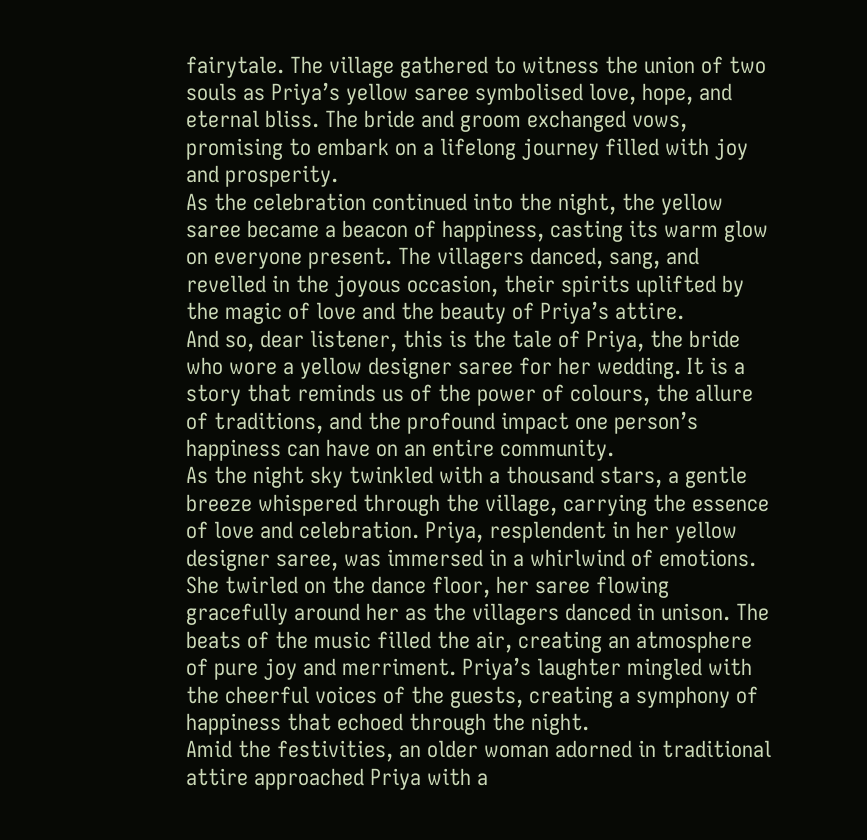fairytale. The village gathered to witness the union of two souls as Priya’s yellow saree symbolised love, hope, and eternal bliss. The bride and groom exchanged vows, promising to embark on a lifelong journey filled with joy and prosperity.
As the celebration continued into the night, the yellow saree became a beacon of happiness, casting its warm glow on everyone present. The villagers danced, sang, and revelled in the joyous occasion, their spirits uplifted by the magic of love and the beauty of Priya’s attire.
And so, dear listener, this is the tale of Priya, the bride who wore a yellow designer saree for her wedding. It is a story that reminds us of the power of colours, the allure of traditions, and the profound impact one person’s happiness can have on an entire community.
As the night sky twinkled with a thousand stars, a gentle breeze whispered through the village, carrying the essence of love and celebration. Priya, resplendent in her yellow designer saree, was immersed in a whirlwind of emotions.
She twirled on the dance floor, her saree flowing gracefully around her as the villagers danced in unison. The beats of the music filled the air, creating an atmosphere of pure joy and merriment. Priya’s laughter mingled with the cheerful voices of the guests, creating a symphony of happiness that echoed through the night.
Amid the festivities, an older woman adorned in traditional attire approached Priya with a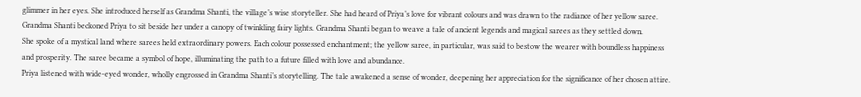glimmer in her eyes. She introduced herself as Grandma Shanti, the village’s wise storyteller. She had heard of Priya’s love for vibrant colours and was drawn to the radiance of her yellow saree.
Grandma Shanti beckoned Priya to sit beside her under a canopy of twinkling fairy lights. Grandma Shanti began to weave a tale of ancient legends and magical sarees as they settled down.
She spoke of a mystical land where sarees held extraordinary powers. Each colour possessed enchantment; the yellow saree, in particular, was said to bestow the wearer with boundless happiness and prosperity. The saree became a symbol of hope, illuminating the path to a future filled with love and abundance.
Priya listened with wide-eyed wonder, wholly engrossed in Grandma Shanti’s storytelling. The tale awakened a sense of wonder, deepening her appreciation for the significance of her chosen attire.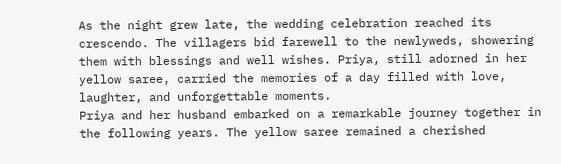As the night grew late, the wedding celebration reached its crescendo. The villagers bid farewell to the newlyweds, showering them with blessings and well wishes. Priya, still adorned in her yellow saree, carried the memories of a day filled with love, laughter, and unforgettable moments.
Priya and her husband embarked on a remarkable journey together in the following years. The yellow saree remained a cherished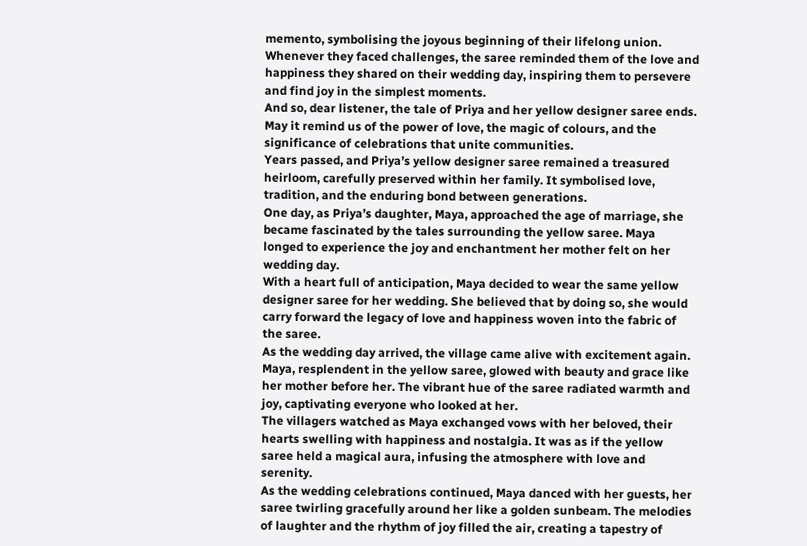memento, symbolising the joyous beginning of their lifelong union. Whenever they faced challenges, the saree reminded them of the love and happiness they shared on their wedding day, inspiring them to persevere and find joy in the simplest moments.
And so, dear listener, the tale of Priya and her yellow designer saree ends. May it remind us of the power of love, the magic of colours, and the significance of celebrations that unite communities.
Years passed, and Priya’s yellow designer saree remained a treasured heirloom, carefully preserved within her family. It symbolised love, tradition, and the enduring bond between generations.
One day, as Priya’s daughter, Maya, approached the age of marriage, she became fascinated by the tales surrounding the yellow saree. Maya longed to experience the joy and enchantment her mother felt on her wedding day.
With a heart full of anticipation, Maya decided to wear the same yellow designer saree for her wedding. She believed that by doing so, she would carry forward the legacy of love and happiness woven into the fabric of the saree.
As the wedding day arrived, the village came alive with excitement again. Maya, resplendent in the yellow saree, glowed with beauty and grace like her mother before her. The vibrant hue of the saree radiated warmth and joy, captivating everyone who looked at her.
The villagers watched as Maya exchanged vows with her beloved, their hearts swelling with happiness and nostalgia. It was as if the yellow saree held a magical aura, infusing the atmosphere with love and serenity.
As the wedding celebrations continued, Maya danced with her guests, her saree twirling gracefully around her like a golden sunbeam. The melodies of laughter and the rhythm of joy filled the air, creating a tapestry of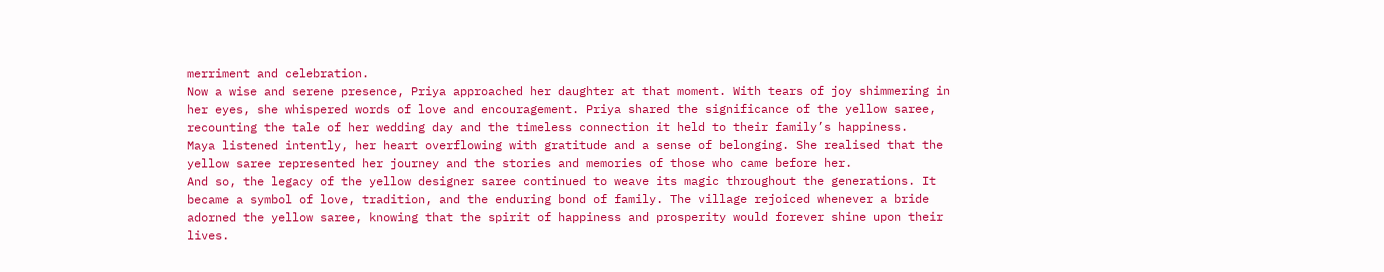merriment and celebration.
Now a wise and serene presence, Priya approached her daughter at that moment. With tears of joy shimmering in her eyes, she whispered words of love and encouragement. Priya shared the significance of the yellow saree, recounting the tale of her wedding day and the timeless connection it held to their family’s happiness.
Maya listened intently, her heart overflowing with gratitude and a sense of belonging. She realised that the yellow saree represented her journey and the stories and memories of those who came before her.
And so, the legacy of the yellow designer saree continued to weave its magic throughout the generations. It became a symbol of love, tradition, and the enduring bond of family. The village rejoiced whenever a bride adorned the yellow saree, knowing that the spirit of happiness and prosperity would forever shine upon their lives.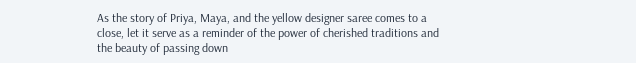As the story of Priya, Maya, and the yellow designer saree comes to a close, let it serve as a reminder of the power of cherished traditions and the beauty of passing down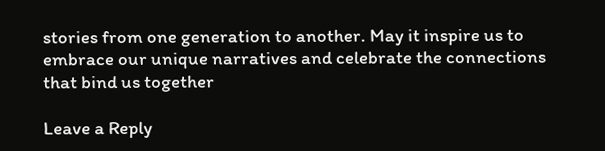stories from one generation to another. May it inspire us to embrace our unique narratives and celebrate the connections that bind us together

Leave a Reply